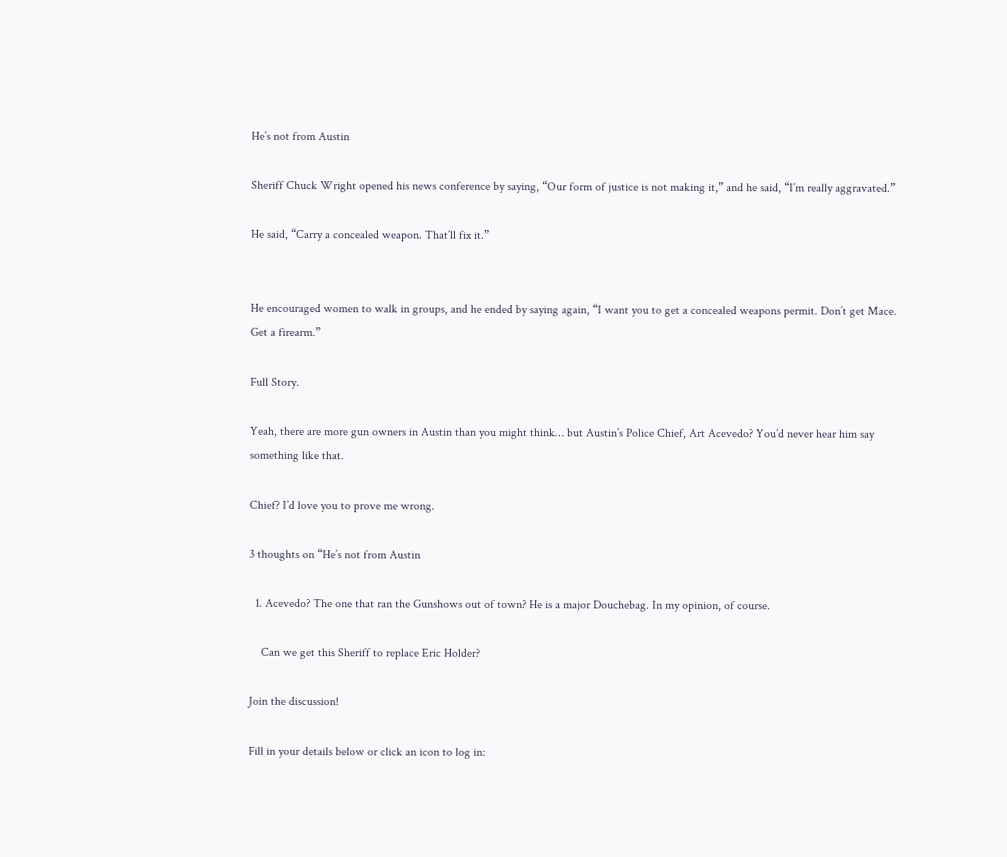He’s not from Austin

Sheriff Chuck Wright opened his news conference by saying, “Our form of justice is not making it,” and he said, “I’m really aggravated.”

He said, “Carry a concealed weapon. That’ll fix it.”


He encouraged women to walk in groups, and he ended by saying again, “I want you to get a concealed weapons permit. Don’t get Mace. Get a firearm.”

Full Story.

Yeah, there are more gun owners in Austin than you might think… but Austin’s Police Chief, Art Acevedo? You’d never hear him say something like that.

Chief? I’d love you to prove me wrong.

3 thoughts on “He’s not from Austin

  1. Acevedo? The one that ran the Gunshows out of town? He is a major Douchebag. In my opinion, of course.

    Can we get this Sheriff to replace Eric Holder?

Join the discussion!

Fill in your details below or click an icon to log in: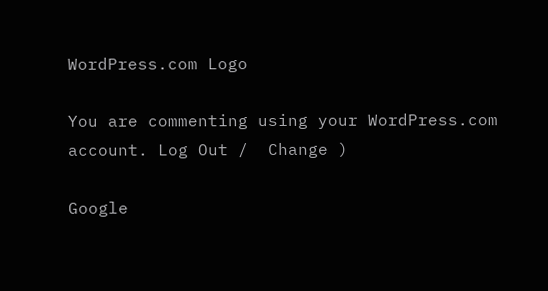WordPress.com Logo

You are commenting using your WordPress.com account. Log Out /  Change )

Google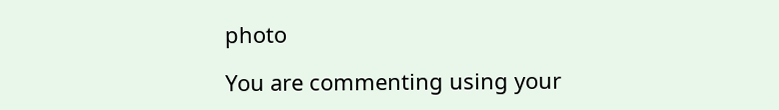photo

You are commenting using your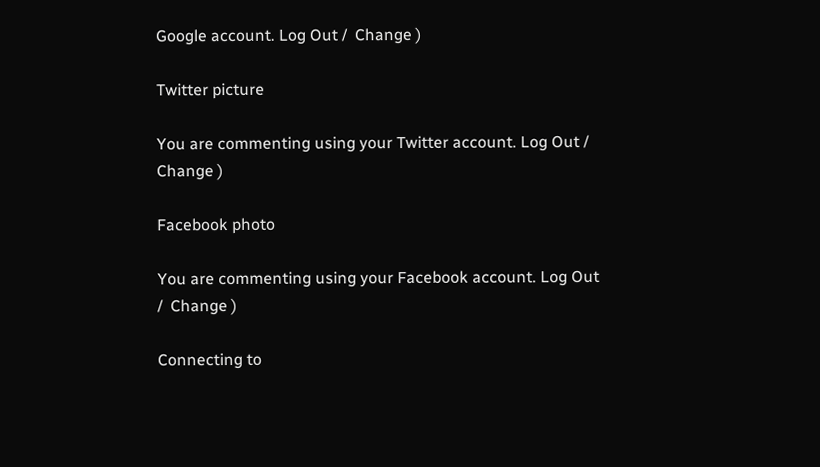Google account. Log Out /  Change )

Twitter picture

You are commenting using your Twitter account. Log Out /  Change )

Facebook photo

You are commenting using your Facebook account. Log Out /  Change )

Connecting to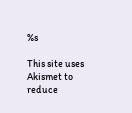%s

This site uses Akismet to reduce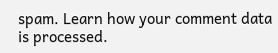spam. Learn how your comment data is processed.